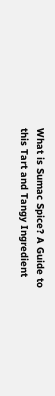What is Sumac Spice? A Guide to this Tart and Tangy Ingredient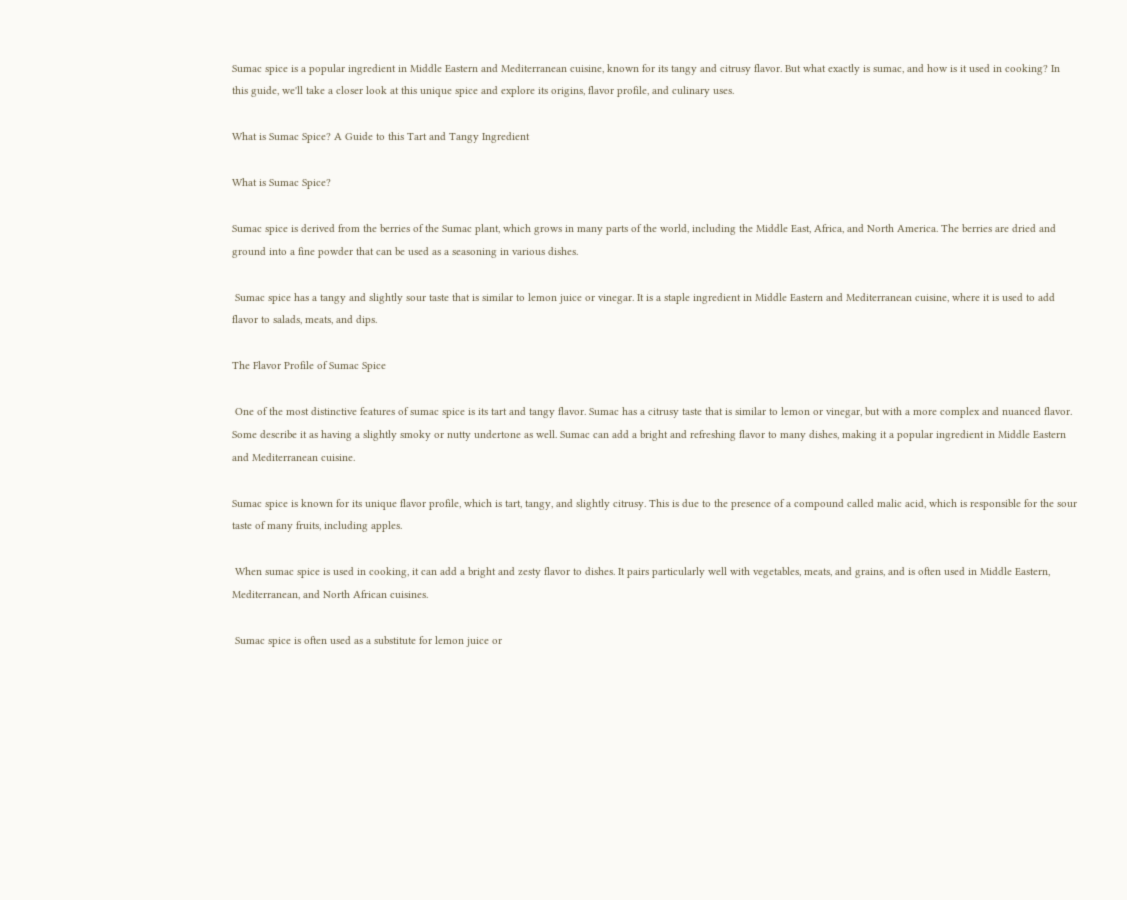Sumac spice is a popular ingredient in Middle Eastern and Mediterranean cuisine, known for its tangy and citrusy flavor. But what exactly is sumac, and how is it used in cooking? In this guide, we'll take a closer look at this unique spice and explore its origins, flavor profile, and culinary uses.

What is Sumac Spice? A Guide to this Tart and Tangy Ingredient

What is Sumac Spice?

Sumac spice is derived from the berries of the Sumac plant, which grows in many parts of the world, including the Middle East, Africa, and North America. The berries are dried and ground into a fine powder that can be used as a seasoning in various dishes.

 Sumac spice has a tangy and slightly sour taste that is similar to lemon juice or vinegar. It is a staple ingredient in Middle Eastern and Mediterranean cuisine, where it is used to add flavor to salads, meats, and dips.

The Flavor Profile of Sumac Spice

 One of the most distinctive features of sumac spice is its tart and tangy flavor. Sumac has a citrusy taste that is similar to lemon or vinegar, but with a more complex and nuanced flavor. Some describe it as having a slightly smoky or nutty undertone as well. Sumac can add a bright and refreshing flavor to many dishes, making it a popular ingredient in Middle Eastern and Mediterranean cuisine.

Sumac spice is known for its unique flavor profile, which is tart, tangy, and slightly citrusy. This is due to the presence of a compound called malic acid, which is responsible for the sour taste of many fruits, including apples.

 When sumac spice is used in cooking, it can add a bright and zesty flavor to dishes. It pairs particularly well with vegetables, meats, and grains, and is often used in Middle Eastern, Mediterranean, and North African cuisines.

 Sumac spice is often used as a substitute for lemon juice or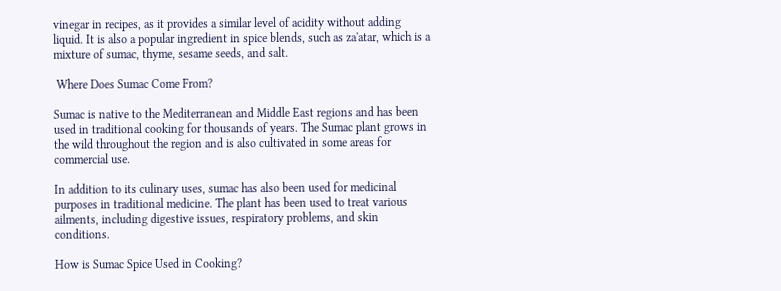vinegar in recipes, as it provides a similar level of acidity without adding liquid. It is also a popular ingredient in spice blends, such as za'atar, which is a mixture of sumac, thyme, sesame seeds, and salt.

 Where Does Sumac Come From?

Sumac is native to the Mediterranean and Middle East regions and has been used in traditional cooking for thousands of years. The Sumac plant grows in the wild throughout the region and is also cultivated in some areas for commercial use.

In addition to its culinary uses, sumac has also been used for medicinal purposes in traditional medicine. The plant has been used to treat various ailments, including digestive issues, respiratory problems, and skin conditions.

How is Sumac Spice Used in Cooking?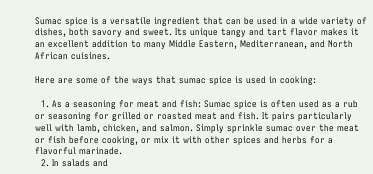Sumac spice is a versatile ingredient that can be used in a wide variety of dishes, both savory and sweet. Its unique tangy and tart flavor makes it an excellent addition to many Middle Eastern, Mediterranean, and North African cuisines.

Here are some of the ways that sumac spice is used in cooking:

  1. As a seasoning for meat and fish: Sumac spice is often used as a rub or seasoning for grilled or roasted meat and fish. It pairs particularly well with lamb, chicken, and salmon. Simply sprinkle sumac over the meat or fish before cooking, or mix it with other spices and herbs for a flavorful marinade.
  2. In salads and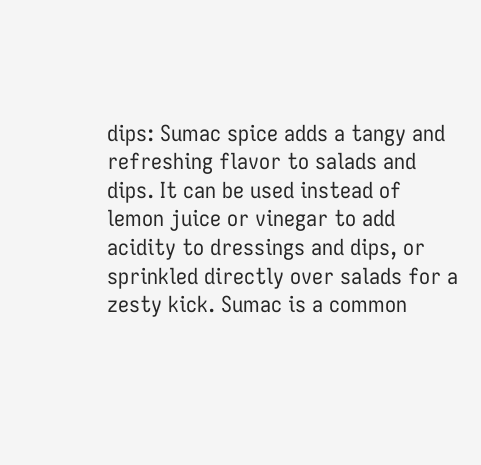dips: Sumac spice adds a tangy and refreshing flavor to salads and dips. It can be used instead of lemon juice or vinegar to add acidity to dressings and dips, or sprinkled directly over salads for a zesty kick. Sumac is a common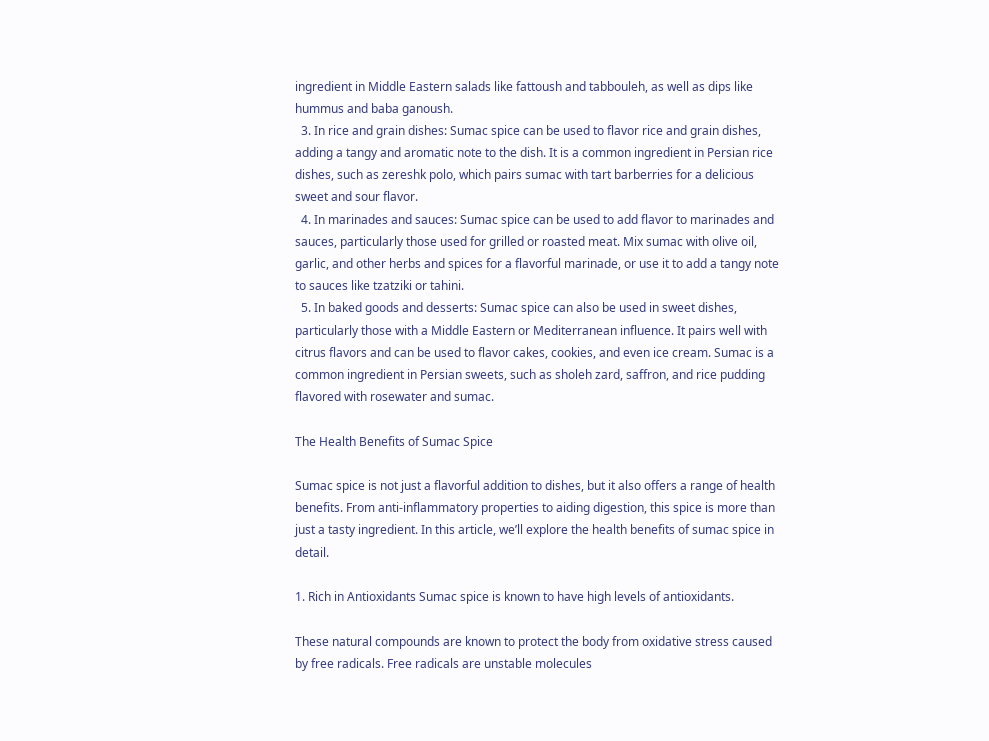ingredient in Middle Eastern salads like fattoush and tabbouleh, as well as dips like hummus and baba ganoush.
  3. In rice and grain dishes: Sumac spice can be used to flavor rice and grain dishes, adding a tangy and aromatic note to the dish. It is a common ingredient in Persian rice dishes, such as zereshk polo, which pairs sumac with tart barberries for a delicious sweet and sour flavor.
  4. In marinades and sauces: Sumac spice can be used to add flavor to marinades and sauces, particularly those used for grilled or roasted meat. Mix sumac with olive oil, garlic, and other herbs and spices for a flavorful marinade, or use it to add a tangy note to sauces like tzatziki or tahini.
  5. In baked goods and desserts: Sumac spice can also be used in sweet dishes, particularly those with a Middle Eastern or Mediterranean influence. It pairs well with citrus flavors and can be used to flavor cakes, cookies, and even ice cream. Sumac is a common ingredient in Persian sweets, such as sholeh zard, saffron, and rice pudding flavored with rosewater and sumac.

The Health Benefits of Sumac Spice

Sumac spice is not just a flavorful addition to dishes, but it also offers a range of health benefits. From anti-inflammatory properties to aiding digestion, this spice is more than just a tasty ingredient. In this article, we’ll explore the health benefits of sumac spice in detail.

1. Rich in Antioxidants Sumac spice is known to have high levels of antioxidants.

These natural compounds are known to protect the body from oxidative stress caused by free radicals. Free radicals are unstable molecules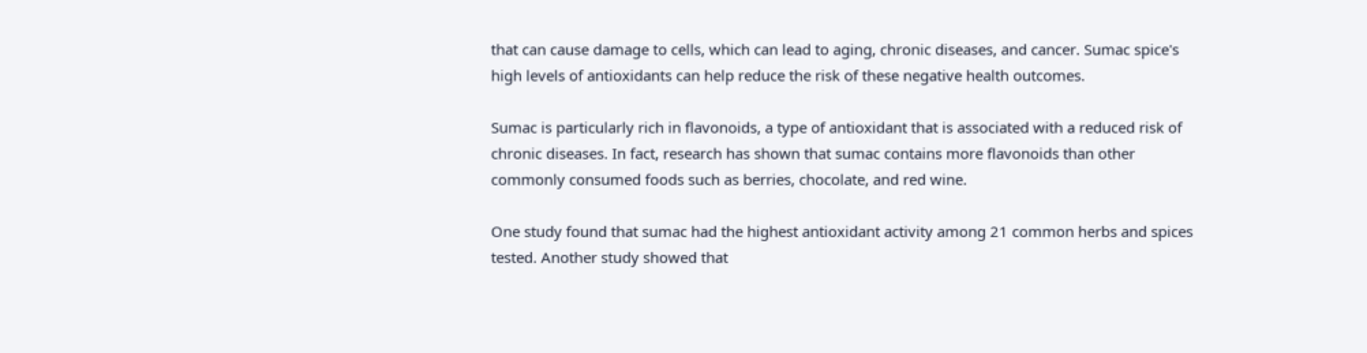that can cause damage to cells, which can lead to aging, chronic diseases, and cancer. Sumac spice's high levels of antioxidants can help reduce the risk of these negative health outcomes.

Sumac is particularly rich in flavonoids, a type of antioxidant that is associated with a reduced risk of chronic diseases. In fact, research has shown that sumac contains more flavonoids than other commonly consumed foods such as berries, chocolate, and red wine.

One study found that sumac had the highest antioxidant activity among 21 common herbs and spices tested. Another study showed that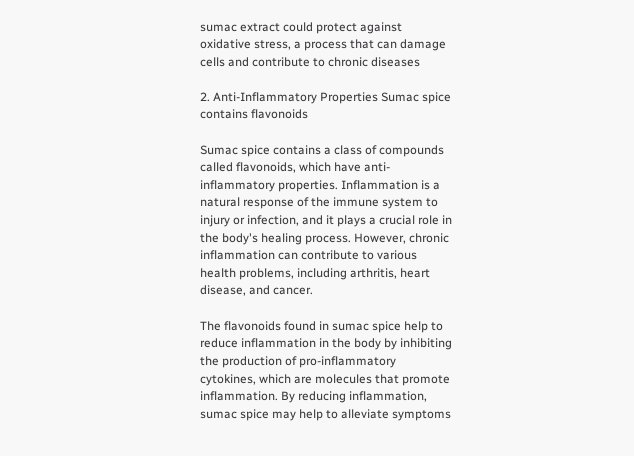sumac extract could protect against oxidative stress, a process that can damage cells and contribute to chronic diseases

2. Anti-Inflammatory Properties Sumac spice contains flavonoids

Sumac spice contains a class of compounds called flavonoids, which have anti-inflammatory properties. Inflammation is a natural response of the immune system to injury or infection, and it plays a crucial role in the body's healing process. However, chronic inflammation can contribute to various health problems, including arthritis, heart disease, and cancer.

The flavonoids found in sumac spice help to reduce inflammation in the body by inhibiting the production of pro-inflammatory cytokines, which are molecules that promote inflammation. By reducing inflammation, sumac spice may help to alleviate symptoms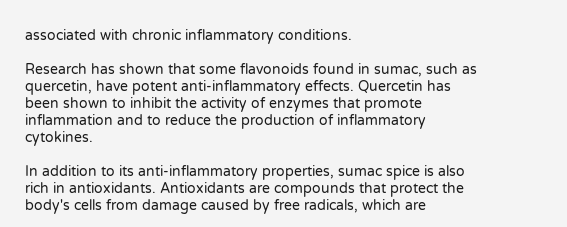associated with chronic inflammatory conditions.

Research has shown that some flavonoids found in sumac, such as quercetin, have potent anti-inflammatory effects. Quercetin has been shown to inhibit the activity of enzymes that promote inflammation and to reduce the production of inflammatory cytokines.

In addition to its anti-inflammatory properties, sumac spice is also rich in antioxidants. Antioxidants are compounds that protect the body's cells from damage caused by free radicals, which are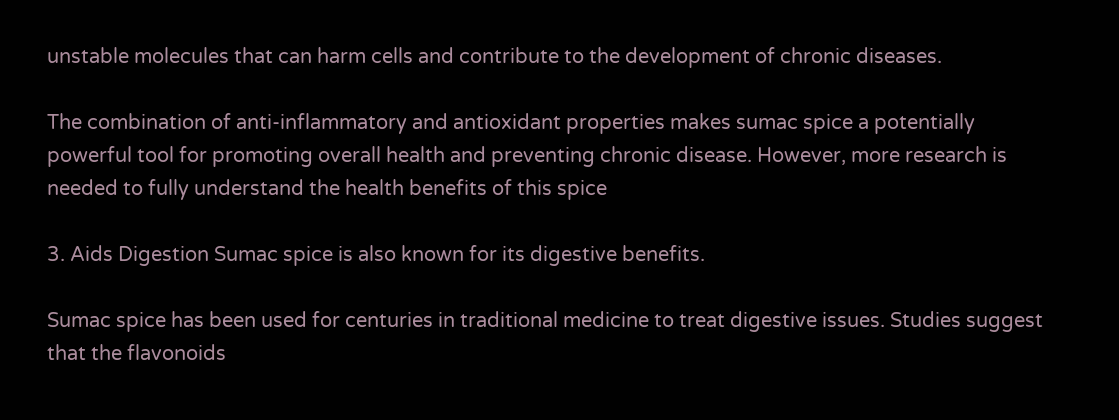unstable molecules that can harm cells and contribute to the development of chronic diseases.

The combination of anti-inflammatory and antioxidant properties makes sumac spice a potentially powerful tool for promoting overall health and preventing chronic disease. However, more research is needed to fully understand the health benefits of this spice

3. Aids Digestion Sumac spice is also known for its digestive benefits.

Sumac spice has been used for centuries in traditional medicine to treat digestive issues. Studies suggest that the flavonoids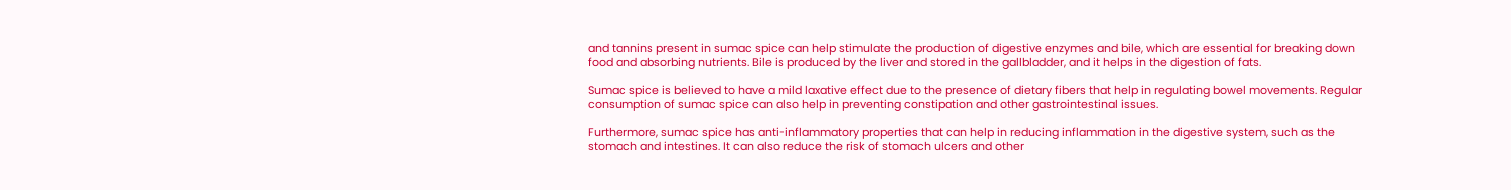and tannins present in sumac spice can help stimulate the production of digestive enzymes and bile, which are essential for breaking down food and absorbing nutrients. Bile is produced by the liver and stored in the gallbladder, and it helps in the digestion of fats.

Sumac spice is believed to have a mild laxative effect due to the presence of dietary fibers that help in regulating bowel movements. Regular consumption of sumac spice can also help in preventing constipation and other gastrointestinal issues.

Furthermore, sumac spice has anti-inflammatory properties that can help in reducing inflammation in the digestive system, such as the stomach and intestines. It can also reduce the risk of stomach ulcers and other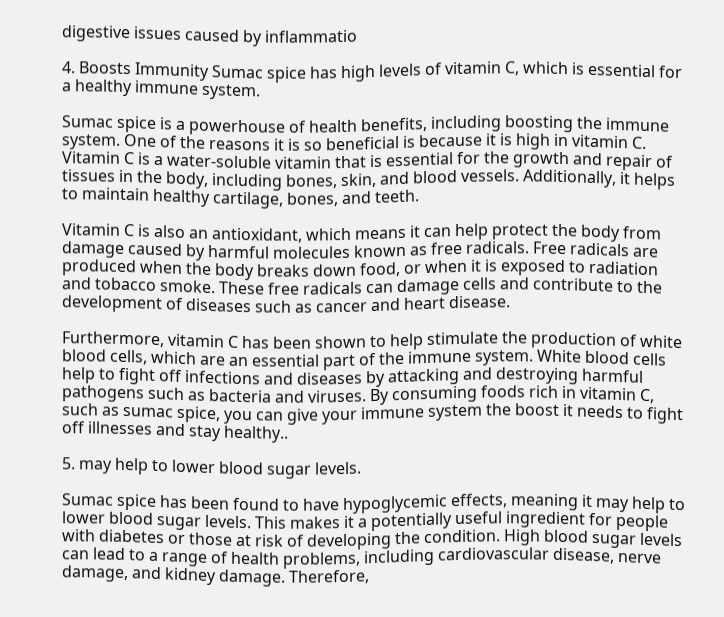digestive issues caused by inflammatio

4. Boosts Immunity Sumac spice has high levels of vitamin C, which is essential for a healthy immune system.

Sumac spice is a powerhouse of health benefits, including boosting the immune system. One of the reasons it is so beneficial is because it is high in vitamin C. Vitamin C is a water-soluble vitamin that is essential for the growth and repair of tissues in the body, including bones, skin, and blood vessels. Additionally, it helps to maintain healthy cartilage, bones, and teeth.

Vitamin C is also an antioxidant, which means it can help protect the body from damage caused by harmful molecules known as free radicals. Free radicals are produced when the body breaks down food, or when it is exposed to radiation and tobacco smoke. These free radicals can damage cells and contribute to the development of diseases such as cancer and heart disease.

Furthermore, vitamin C has been shown to help stimulate the production of white blood cells, which are an essential part of the immune system. White blood cells help to fight off infections and diseases by attacking and destroying harmful pathogens such as bacteria and viruses. By consuming foods rich in vitamin C, such as sumac spice, you can give your immune system the boost it needs to fight off illnesses and stay healthy..

5. may help to lower blood sugar levels.

Sumac spice has been found to have hypoglycemic effects, meaning it may help to lower blood sugar levels. This makes it a potentially useful ingredient for people with diabetes or those at risk of developing the condition. High blood sugar levels can lead to a range of health problems, including cardiovascular disease, nerve damage, and kidney damage. Therefore,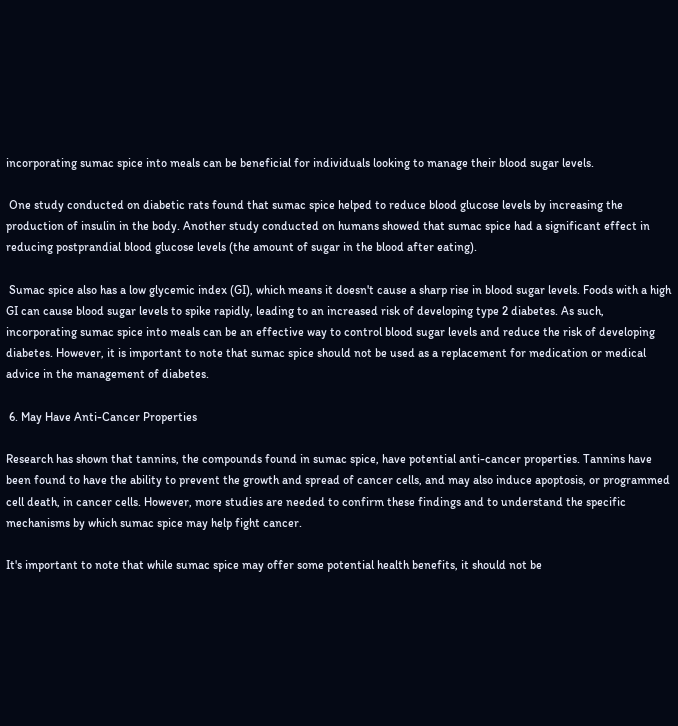incorporating sumac spice into meals can be beneficial for individuals looking to manage their blood sugar levels.

 One study conducted on diabetic rats found that sumac spice helped to reduce blood glucose levels by increasing the production of insulin in the body. Another study conducted on humans showed that sumac spice had a significant effect in reducing postprandial blood glucose levels (the amount of sugar in the blood after eating).

 Sumac spice also has a low glycemic index (GI), which means it doesn't cause a sharp rise in blood sugar levels. Foods with a high GI can cause blood sugar levels to spike rapidly, leading to an increased risk of developing type 2 diabetes. As such, incorporating sumac spice into meals can be an effective way to control blood sugar levels and reduce the risk of developing diabetes. However, it is important to note that sumac spice should not be used as a replacement for medication or medical advice in the management of diabetes.

 6. May Have Anti-Cancer Properties

Research has shown that tannins, the compounds found in sumac spice, have potential anti-cancer properties. Tannins have been found to have the ability to prevent the growth and spread of cancer cells, and may also induce apoptosis, or programmed cell death, in cancer cells. However, more studies are needed to confirm these findings and to understand the specific mechanisms by which sumac spice may help fight cancer.

It's important to note that while sumac spice may offer some potential health benefits, it should not be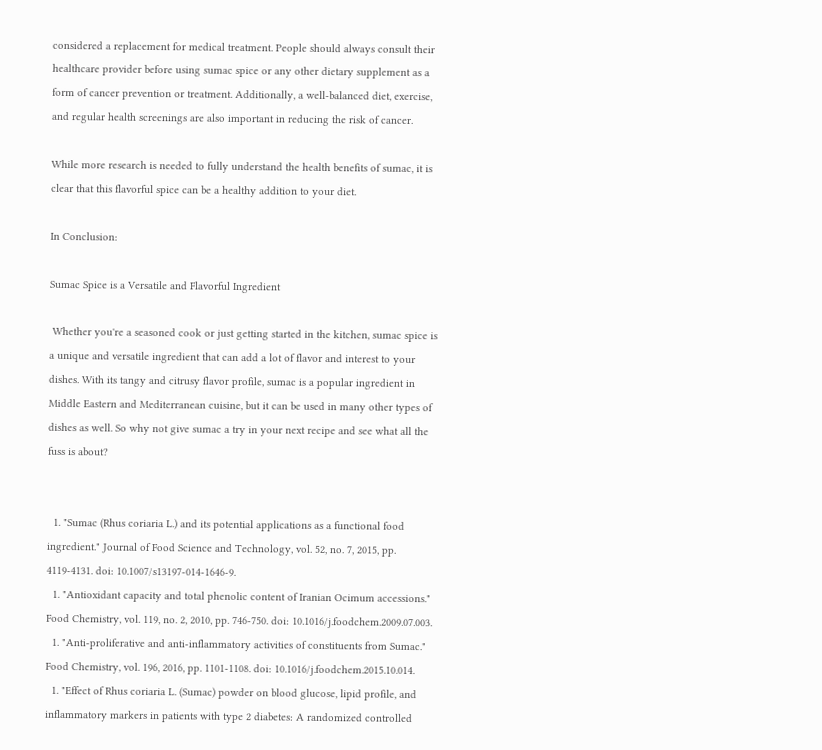considered a replacement for medical treatment. People should always consult their healthcare provider before using sumac spice or any other dietary supplement as a form of cancer prevention or treatment. Additionally, a well-balanced diet, exercise, and regular health screenings are also important in reducing the risk of cancer.

While more research is needed to fully understand the health benefits of sumac, it is clear that this flavorful spice can be a healthy addition to your diet.

In Conclusion:

Sumac Spice is a Versatile and Flavorful Ingredient

 Whether you're a seasoned cook or just getting started in the kitchen, sumac spice is a unique and versatile ingredient that can add a lot of flavor and interest to your dishes. With its tangy and citrusy flavor profile, sumac is a popular ingredient in Middle Eastern and Mediterranean cuisine, but it can be used in many other types of dishes as well. So why not give sumac a try in your next recipe and see what all the fuss is about?


  1. "Sumac (Rhus coriaria L.) and its potential applications as a functional food ingredient." Journal of Food Science and Technology, vol. 52, no. 7, 2015, pp. 4119-4131. doi: 10.1007/s13197-014-1646-9.
  1. "Antioxidant capacity and total phenolic content of Iranian Ocimum accessions." Food Chemistry, vol. 119, no. 2, 2010, pp. 746-750. doi: 10.1016/j.foodchem.2009.07.003.
  1. "Anti-proliferative and anti-inflammatory activities of constituents from Sumac." Food Chemistry, vol. 196, 2016, pp. 1101-1108. doi: 10.1016/j.foodchem.2015.10.014.
  1. "Effect of Rhus coriaria L. (Sumac) powder on blood glucose, lipid profile, and inflammatory markers in patients with type 2 diabetes: A randomized controlled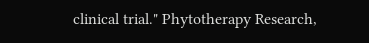clinical trial." Phytotherapy Research,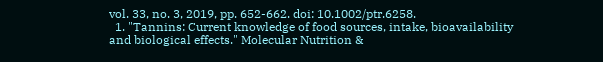vol. 33, no. 3, 2019, pp. 652-662. doi: 10.1002/ptr.6258.
  1. "Tannins: Current knowledge of food sources, intake, bioavailability and biological effects." Molecular Nutrition &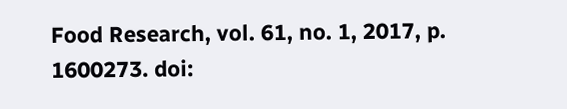Food Research, vol. 61, no. 1, 2017, p. 1600273. doi: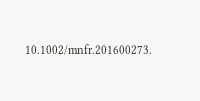10.1002/mnfr.201600273.